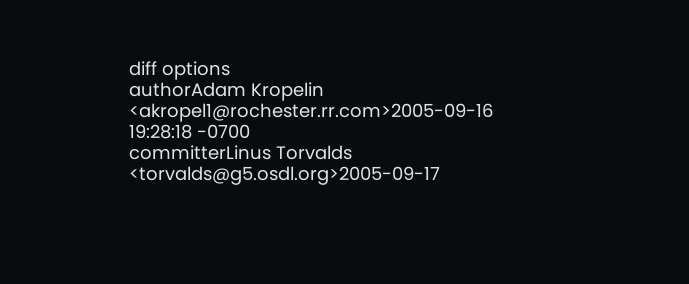diff options
authorAdam Kropelin <akropel1@rochester.rr.com>2005-09-16 19:28:18 -0700
committerLinus Torvalds <torvalds@g5.osdl.org>2005-09-17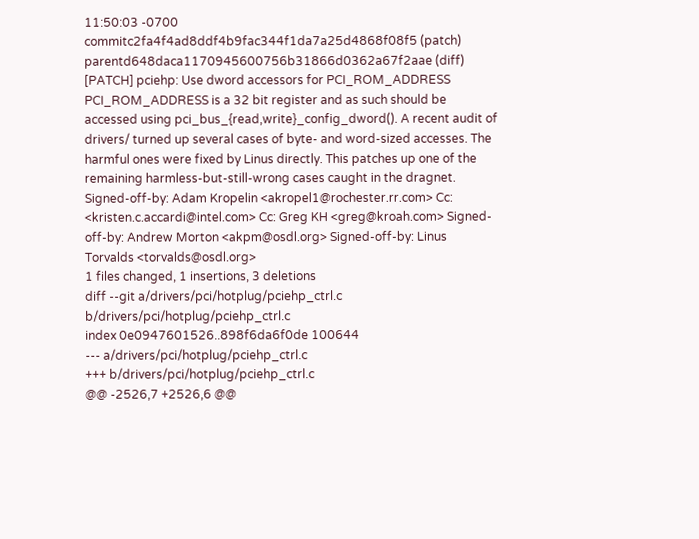11:50:03 -0700
commitc2fa4f4ad8ddf4b9fac344f1da7a25d4868f08f5 (patch)
parentd648daca1170945600756b31866d0362a67f2aae (diff)
[PATCH] pciehp: Use dword accessors for PCI_ROM_ADDRESS
PCI_ROM_ADDRESS is a 32 bit register and as such should be accessed using pci_bus_{read,write}_config_dword(). A recent audit of drivers/ turned up several cases of byte- and word-sized accesses. The harmful ones were fixed by Linus directly. This patches up one of the remaining harmless-but-still-wrong cases caught in the dragnet. Signed-off-by: Adam Kropelin <akropel1@rochester.rr.com> Cc: <kristen.c.accardi@intel.com> Cc: Greg KH <greg@kroah.com> Signed-off-by: Andrew Morton <akpm@osdl.org> Signed-off-by: Linus Torvalds <torvalds@osdl.org>
1 files changed, 1 insertions, 3 deletions
diff --git a/drivers/pci/hotplug/pciehp_ctrl.c b/drivers/pci/hotplug/pciehp_ctrl.c
index 0e0947601526..898f6da6f0de 100644
--- a/drivers/pci/hotplug/pciehp_ctrl.c
+++ b/drivers/pci/hotplug/pciehp_ctrl.c
@@ -2526,7 +2526,6 @@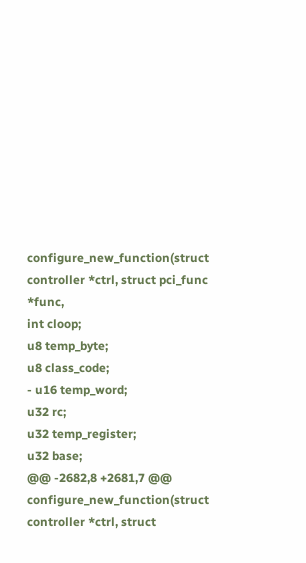configure_new_function(struct controller *ctrl, struct pci_func *func,
int cloop;
u8 temp_byte;
u8 class_code;
- u16 temp_word;
u32 rc;
u32 temp_register;
u32 base;
@@ -2682,8 +2681,7 @@ configure_new_function(struct controller *ctrl, struct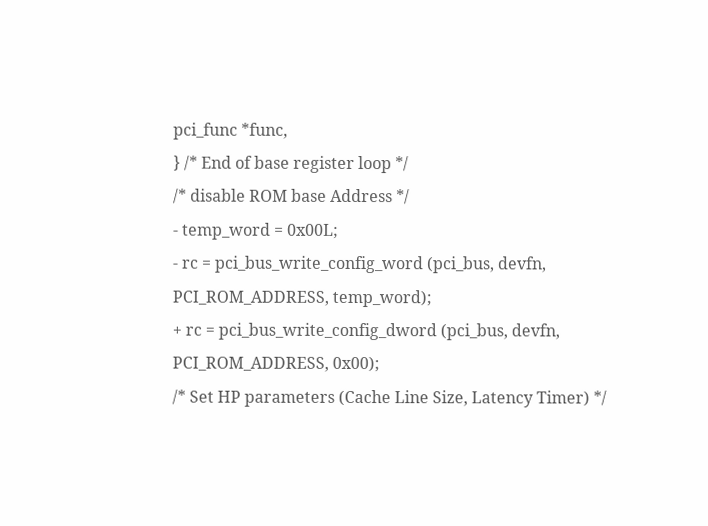pci_func *func,
} /* End of base register loop */
/* disable ROM base Address */
- temp_word = 0x00L;
- rc = pci_bus_write_config_word (pci_bus, devfn, PCI_ROM_ADDRESS, temp_word);
+ rc = pci_bus_write_config_dword (pci_bus, devfn, PCI_ROM_ADDRESS, 0x00);
/* Set HP parameters (Cache Line Size, Latency Timer) */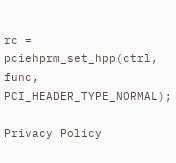rc = pciehprm_set_hpp(ctrl, func, PCI_HEADER_TYPE_NORMAL);

Privacy Policy